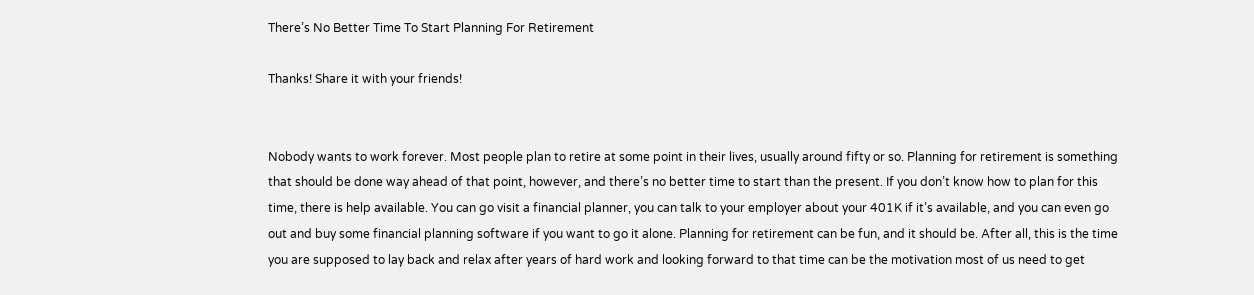There’s No Better Time To Start Planning For Retirement

Thanks! Share it with your friends!


Nobody wants to work forever. Most people plan to retire at some point in their lives, usually around fifty or so. Planning for retirement is something that should be done way ahead of that point, however, and there’s no better time to start than the present. If you don’t know how to plan for this time, there is help available. You can go visit a financial planner, you can talk to your employer about your 401K if it’s available, and you can even go out and buy some financial planning software if you want to go it alone. Planning for retirement can be fun, and it should be. After all, this is the time you are supposed to lay back and relax after years of hard work and looking forward to that time can be the motivation most of us need to get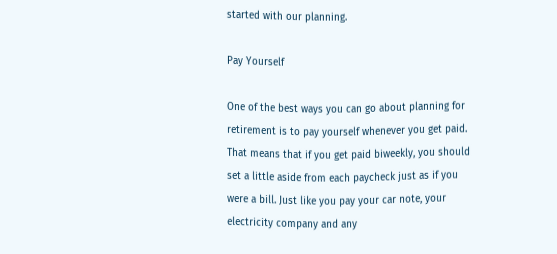started with our planning.

Pay Yourself

One of the best ways you can go about planning for retirement is to pay yourself whenever you get paid. That means that if you get paid biweekly, you should set a little aside from each paycheck just as if you were a bill. Just like you pay your car note, your electricity company and any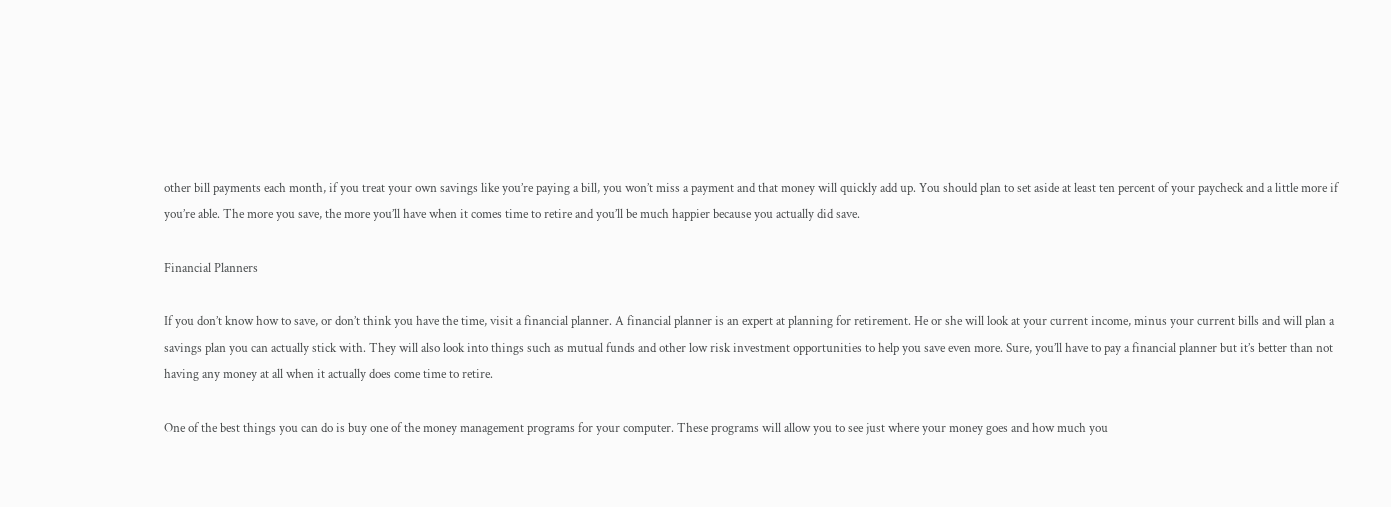other bill payments each month, if you treat your own savings like you’re paying a bill, you won’t miss a payment and that money will quickly add up. You should plan to set aside at least ten percent of your paycheck and a little more if you’re able. The more you save, the more you’ll have when it comes time to retire and you’ll be much happier because you actually did save.

Financial Planners

If you don’t know how to save, or don’t think you have the time, visit a financial planner. A financial planner is an expert at planning for retirement. He or she will look at your current income, minus your current bills and will plan a savings plan you can actually stick with. They will also look into things such as mutual funds and other low risk investment opportunities to help you save even more. Sure, you’ll have to pay a financial planner but it’s better than not having any money at all when it actually does come time to retire.

One of the best things you can do is buy one of the money management programs for your computer. These programs will allow you to see just where your money goes and how much you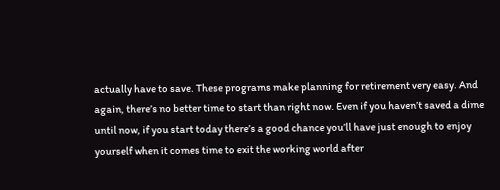actually have to save. These programs make planning for retirement very easy. And again, there’s no better time to start than right now. Even if you haven’t saved a dime until now, if you start today there’s a good chance you’ll have just enough to enjoy yourself when it comes time to exit the working world after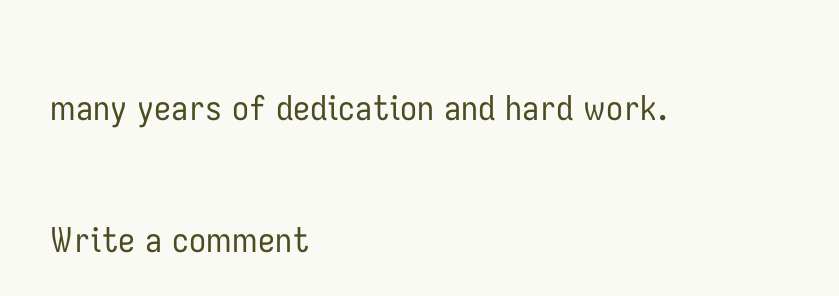many years of dedication and hard work.


Write a comment